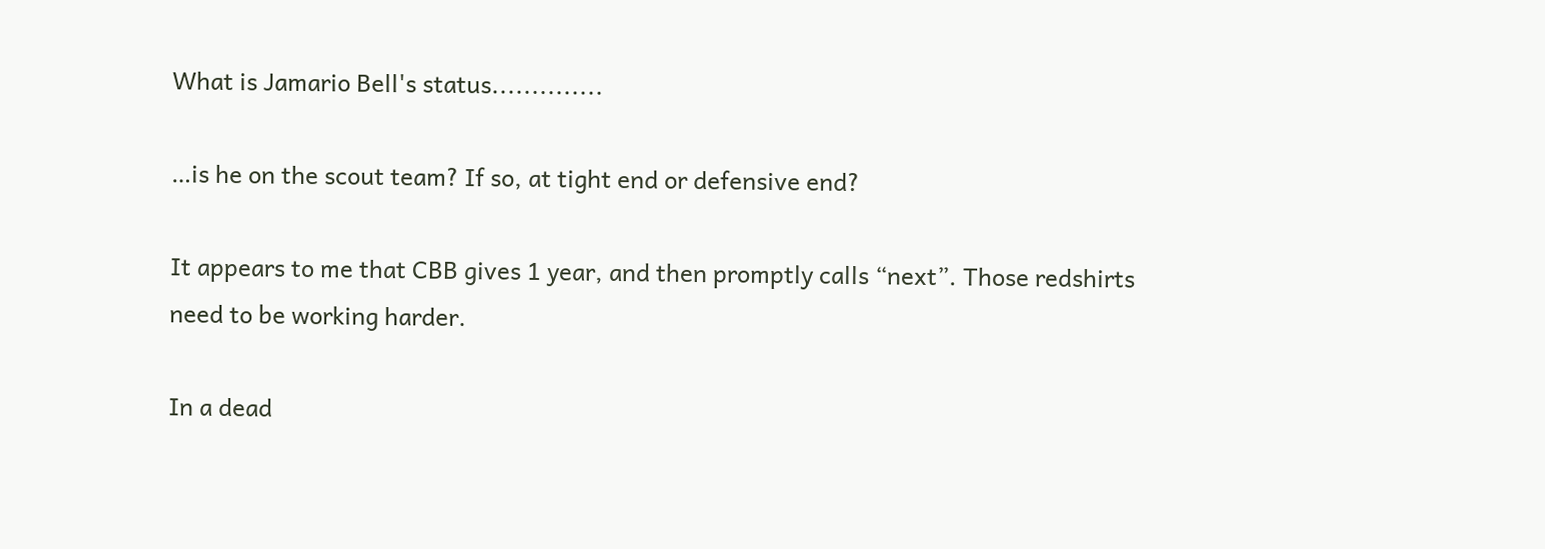What is Jamario Bell's status..............

…is he on the scout team? If so, at tight end or defensive end?

It appears to me that CBB gives 1 year, and then promptly calls “next”. Those redshirts need to be working harder.

In a dead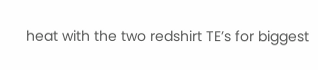heat with the two redshirt TE’s for biggest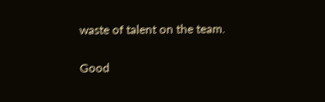waste of talent on the team.

Good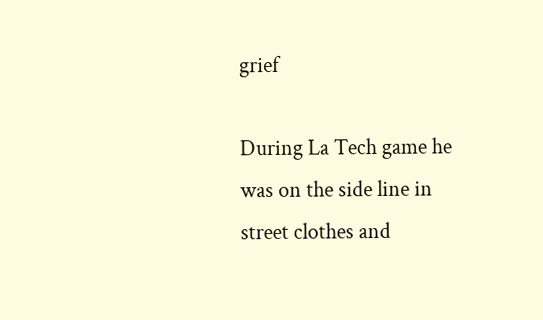grief

During La Tech game he was on the side line in street clothes and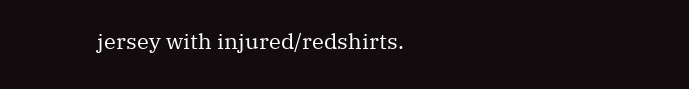jersey with injured/redshirts.